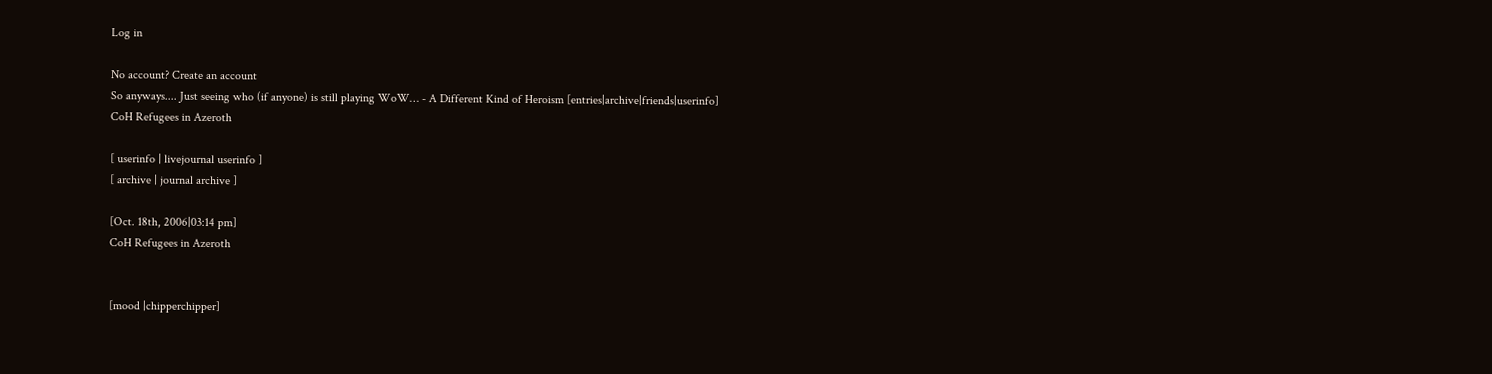Log in

No account? Create an account
So anyways.... Just seeing who (if anyone) is still playing WoW… - A Different Kind of Heroism [entries|archive|friends|userinfo]
CoH Refugees in Azeroth

[ userinfo | livejournal userinfo ]
[ archive | journal archive ]

[Oct. 18th, 2006|03:14 pm]
CoH Refugees in Azeroth


[mood |chipperchipper]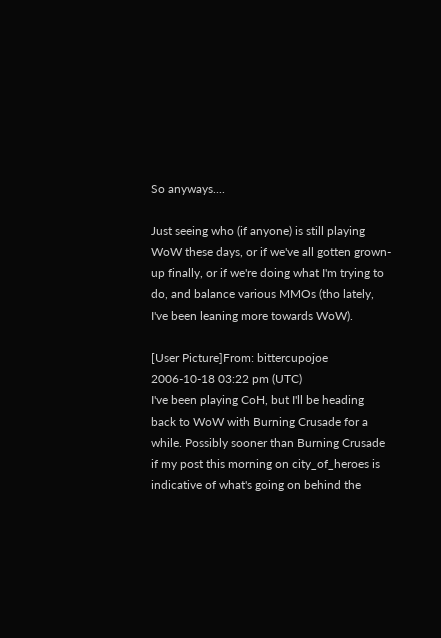So anyways....

Just seeing who (if anyone) is still playing WoW these days, or if we've all gotten grown-up finally, or if we're doing what I'm trying to do, and balance various MMOs (tho lately, I've been leaning more towards WoW).

[User Picture]From: bittercupojoe
2006-10-18 03:22 pm (UTC)
I've been playing CoH, but I'll be heading back to WoW with Burning Crusade for a while. Possibly sooner than Burning Crusade if my post this morning on city_of_heroes is indicative of what's going on behind the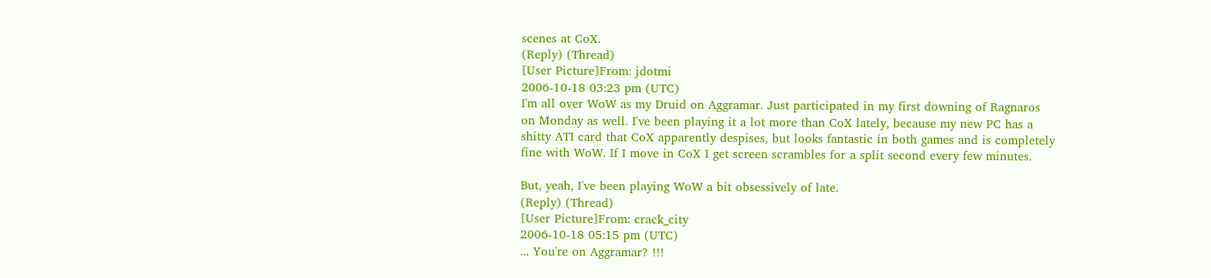scenes at CoX.
(Reply) (Thread)
[User Picture]From: jdotmi
2006-10-18 03:23 pm (UTC)
I'm all over WoW as my Druid on Aggramar. Just participated in my first downing of Ragnaros on Monday as well. I've been playing it a lot more than CoX lately, because my new PC has a shitty ATI card that CoX apparently despises, but looks fantastic in both games and is completely fine with WoW. If I move in CoX I get screen scrambles for a split second every few minutes.

But, yeah, I've been playing WoW a bit obsessively of late.
(Reply) (Thread)
[User Picture]From: crack_city
2006-10-18 05:15 pm (UTC)
... You're on Aggramar? !!!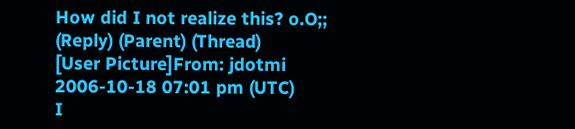How did I not realize this? o.O;;
(Reply) (Parent) (Thread)
[User Picture]From: jdotmi
2006-10-18 07:01 pm (UTC)
I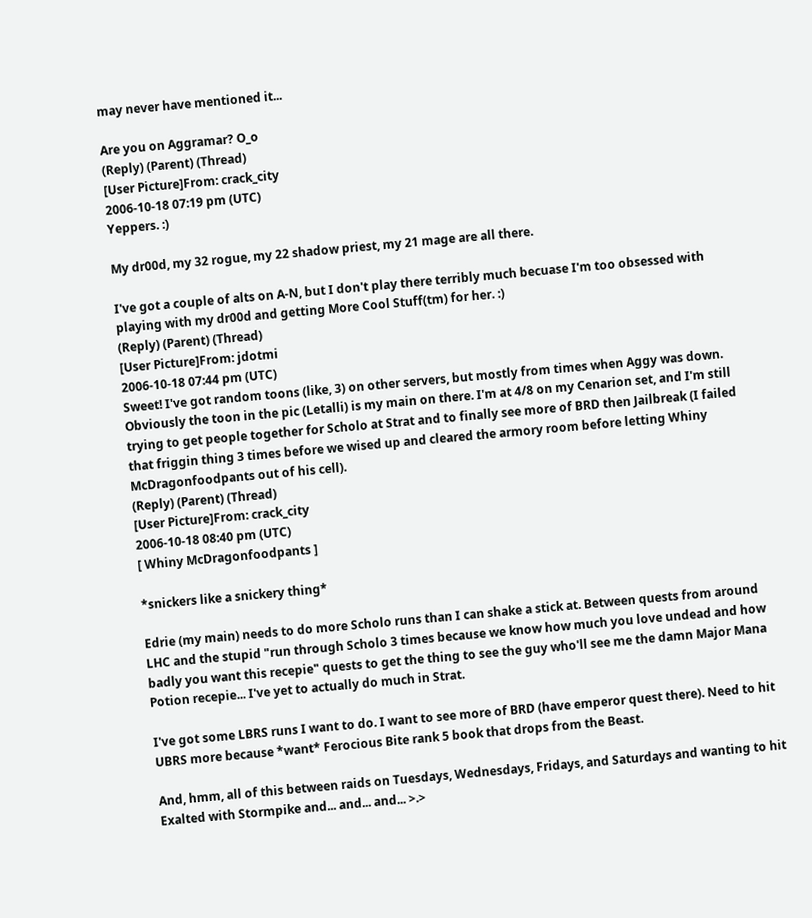may never have mentioned it...

Are you on Aggramar? O_o
(Reply) (Parent) (Thread)
[User Picture]From: crack_city
2006-10-18 07:19 pm (UTC)
Yeppers. :)

My dr00d, my 32 rogue, my 22 shadow priest, my 21 mage are all there.

I've got a couple of alts on A-N, but I don't play there terribly much becuase I'm too obsessed with playing with my dr00d and getting More Cool Stuff(tm) for her. :)
(Reply) (Parent) (Thread)
[User Picture]From: jdotmi
2006-10-18 07:44 pm (UTC)
Sweet! I've got random toons (like, 3) on other servers, but mostly from times when Aggy was down. Obviously the toon in the pic (Letalli) is my main on there. I'm at 4/8 on my Cenarion set, and I'm still trying to get people together for Scholo at Strat and to finally see more of BRD then Jailbreak (I failed that friggin thing 3 times before we wised up and cleared the armory room before letting Whiny McDragonfoodpants out of his cell).
(Reply) (Parent) (Thread)
[User Picture]From: crack_city
2006-10-18 08:40 pm (UTC)
[ Whiny McDragonfoodpants ]

*snickers like a snickery thing*

Edrie (my main) needs to do more Scholo runs than I can shake a stick at. Between quests from around LHC and the stupid "run through Scholo 3 times because we know how much you love undead and how badly you want this recepie" quests to get the thing to see the guy who'll see me the damn Major Mana Potion recepie... I've yet to actually do much in Strat.

I've got some LBRS runs I want to do. I want to see more of BRD (have emperor quest there). Need to hit UBRS more because *want* Ferocious Bite rank 5 book that drops from the Beast.

And, hmm, all of this between raids on Tuesdays, Wednesdays, Fridays, and Saturdays and wanting to hit Exalted with Stormpike and... and... and... >.>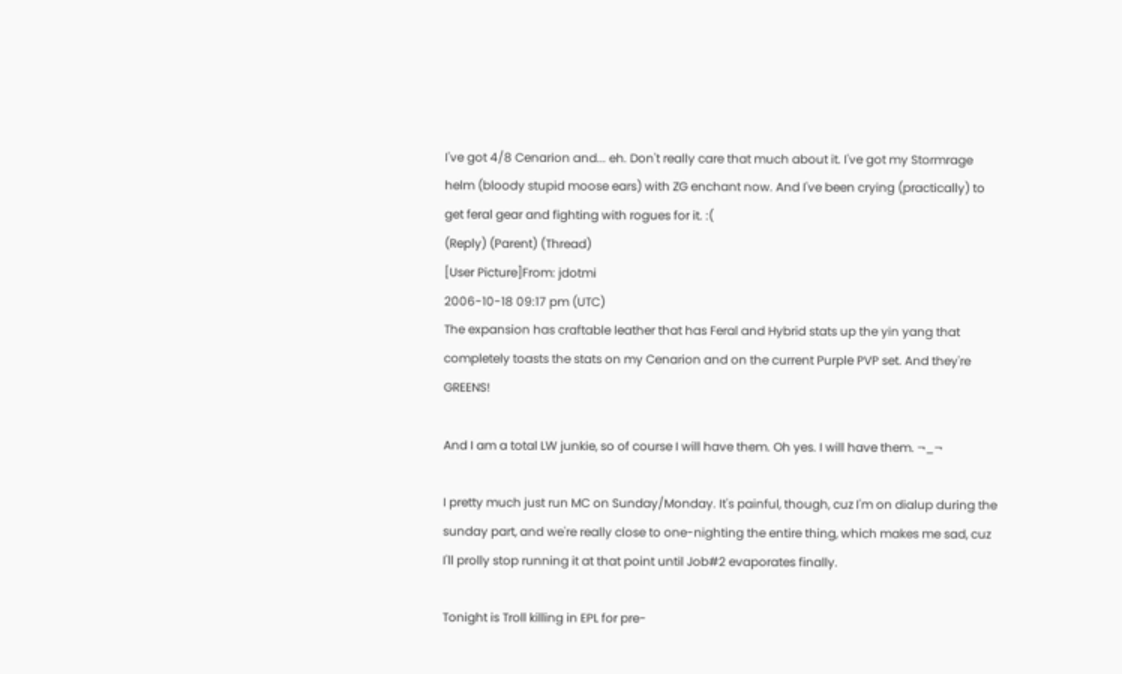I've got 4/8 Cenarion and... eh. Don't really care that much about it. I've got my Stormrage helm (bloody stupid moose ears) with ZG enchant now. And I've been crying (practically) to get feral gear and fighting with rogues for it. :(
(Reply) (Parent) (Thread)
[User Picture]From: jdotmi
2006-10-18 09:17 pm (UTC)
The expansion has craftable leather that has Feral and Hybrid stats up the yin yang that completely toasts the stats on my Cenarion and on the current Purple PVP set. And they're GREENS!

And I am a total LW junkie, so of course I will have them. Oh yes. I will have them. ¬_¬

I pretty much just run MC on Sunday/Monday. It's painful, though, cuz I'm on dialup during the sunday part, and we're really close to one-nighting the entire thing, which makes me sad, cuz I'll prolly stop running it at that point until Job#2 evaporates finally.

Tonight is Troll killing in EPL for pre-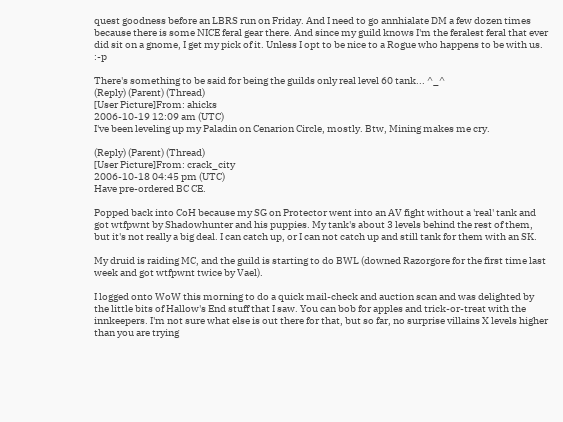quest goodness before an LBRS run on Friday. And I need to go annhialate DM a few dozen times because there is some NICE feral gear there. And since my guild knows I'm the feralest feral that ever did sit on a gnome, I get my pick of it. Unless I opt to be nice to a Rogue who happens to be with us. :-p

There's something to be said for being the guilds only real level 60 tank... ^_^
(Reply) (Parent) (Thread)
[User Picture]From: ahicks
2006-10-19 12:09 am (UTC)
I've been leveling up my Paladin on Cenarion Circle, mostly. Btw, Mining makes me cry.

(Reply) (Parent) (Thread)
[User Picture]From: crack_city
2006-10-18 04:45 pm (UTC)
Have pre-ordered BC CE.

Popped back into CoH because my SG on Protector went into an AV fight without a 'real' tank and got wtfpwnt by Shadowhunter and his puppies. My tank's about 3 levels behind the rest of them, but it's not really a big deal. I can catch up, or I can not catch up and still tank for them with an SK.

My druid is raiding MC, and the guild is starting to do BWL (downed Razorgore for the first time last week and got wtfpwnt twice by Vael).

I logged onto WoW this morning to do a quick mail-check and auction scan and was delighted by the little bits of Hallow's End stuff that I saw. You can bob for apples and trick-or-treat with the innkeepers. I'm not sure what else is out there for that, but so far, no surprise villains X levels higher than you are trying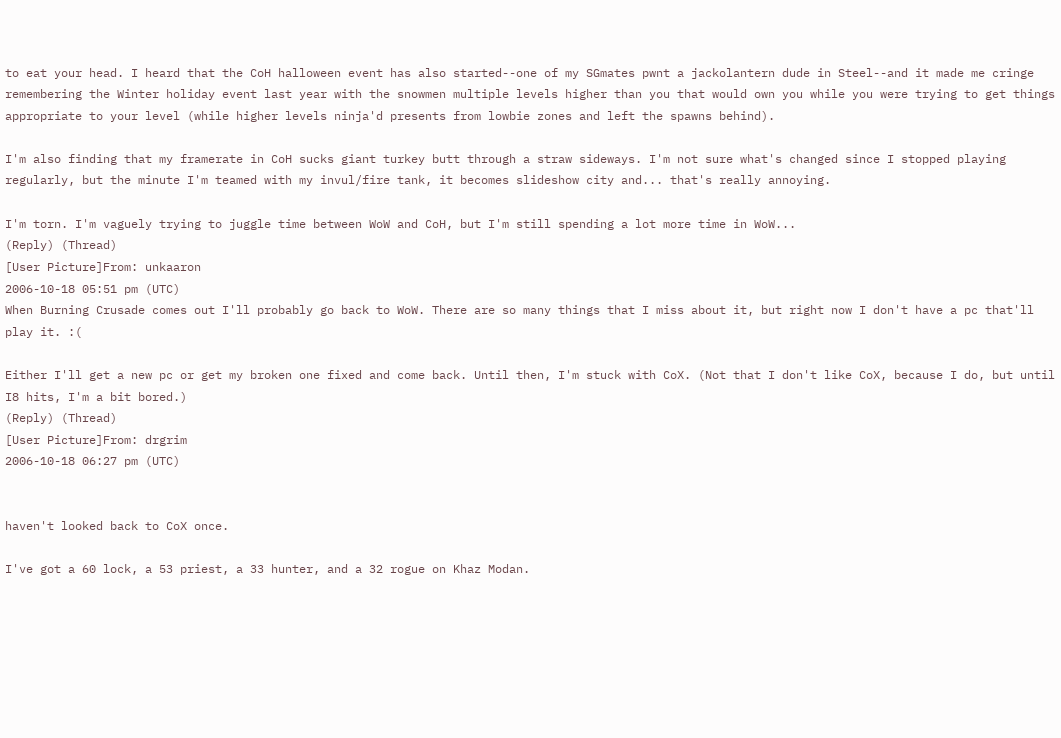to eat your head. I heard that the CoH halloween event has also started--one of my SGmates pwnt a jackolantern dude in Steel--and it made me cringe remembering the Winter holiday event last year with the snowmen multiple levels higher than you that would own you while you were trying to get things appropriate to your level (while higher levels ninja'd presents from lowbie zones and left the spawns behind).

I'm also finding that my framerate in CoH sucks giant turkey butt through a straw sideways. I'm not sure what's changed since I stopped playing regularly, but the minute I'm teamed with my invul/fire tank, it becomes slideshow city and... that's really annoying.

I'm torn. I'm vaguely trying to juggle time between WoW and CoH, but I'm still spending a lot more time in WoW...
(Reply) (Thread)
[User Picture]From: unkaaron
2006-10-18 05:51 pm (UTC)
When Burning Crusade comes out I'll probably go back to WoW. There are so many things that I miss about it, but right now I don't have a pc that'll play it. :(

Either I'll get a new pc or get my broken one fixed and come back. Until then, I'm stuck with CoX. (Not that I don't like CoX, because I do, but until I8 hits, I'm a bit bored.)
(Reply) (Thread)
[User Picture]From: drgrim
2006-10-18 06:27 pm (UTC)


haven't looked back to CoX once.

I've got a 60 lock, a 53 priest, a 33 hunter, and a 32 rogue on Khaz Modan.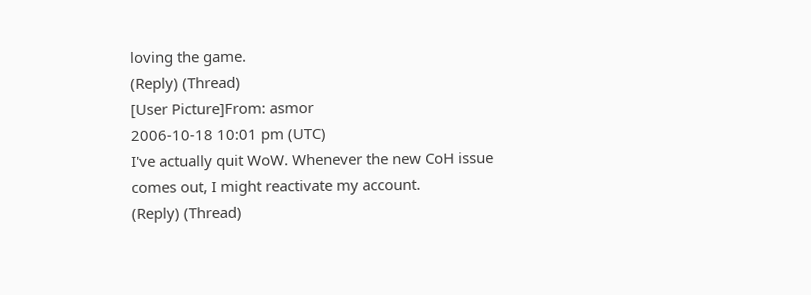loving the game.
(Reply) (Thread)
[User Picture]From: asmor
2006-10-18 10:01 pm (UTC)
I've actually quit WoW. Whenever the new CoH issue comes out, I might reactivate my account.
(Reply) (Thread)